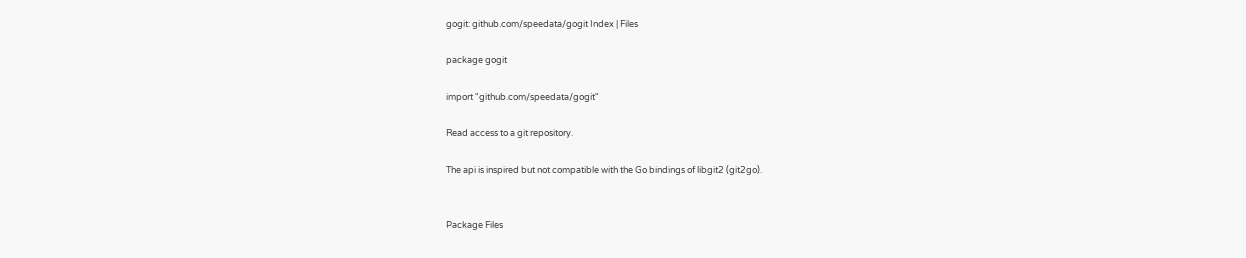gogit: github.com/speedata/gogit Index | Files

package gogit

import "github.com/speedata/gogit"

Read access to a git repository.

The api is inspired but not compatible with the Go bindings of libgit2 (git2go).


Package Files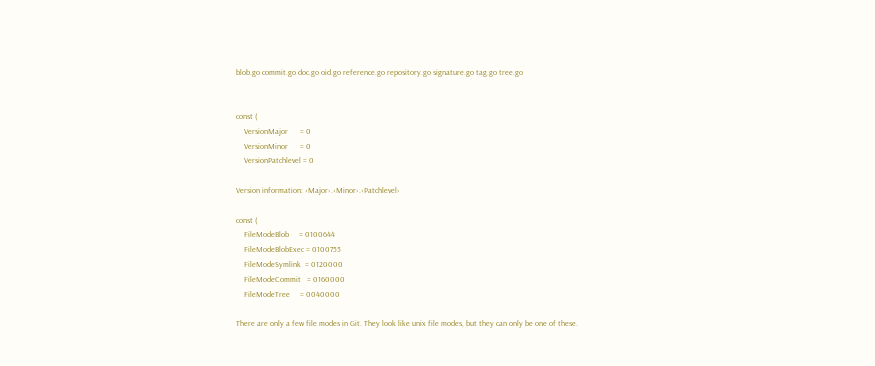blob.go commit.go doc.go oid.go reference.go repository.go signature.go tag.go tree.go


const (
    VersionMajor      = 0
    VersionMinor      = 0
    VersionPatchlevel = 0

Version information: ‹Major›.‹Minor›.‹Patchlevel›

const (
    FileModeBlob     = 0100644
    FileModeBlobExec = 0100755
    FileModeSymlink  = 0120000
    FileModeCommit   = 0160000
    FileModeTree     = 0040000

There are only a few file modes in Git. They look like unix file modes, but they can only be one of these.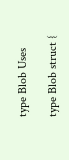type Blob Uses

type Blob struct {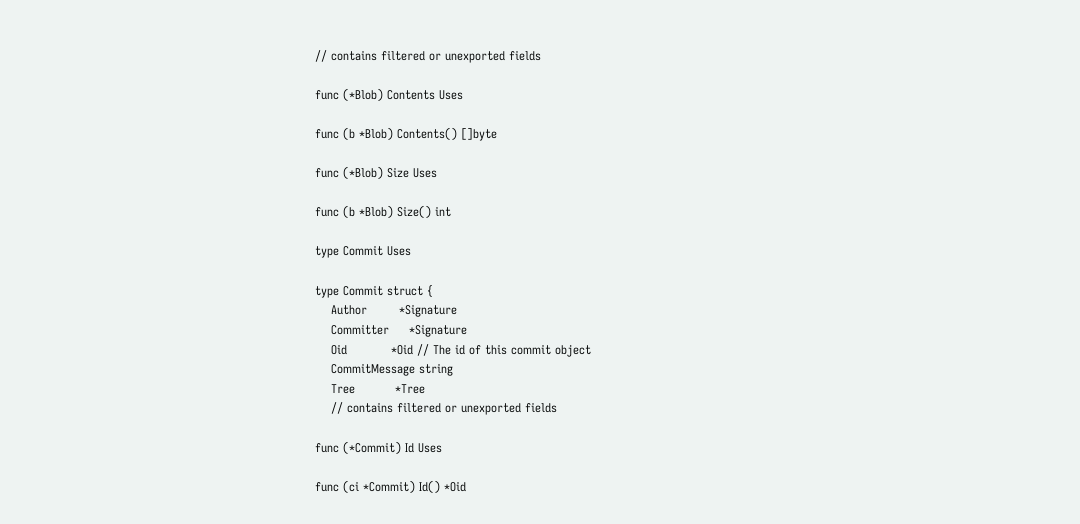// contains filtered or unexported fields

func (*Blob) Contents Uses

func (b *Blob) Contents() []byte

func (*Blob) Size Uses

func (b *Blob) Size() int

type Commit Uses

type Commit struct {
    Author        *Signature
    Committer     *Signature
    Oid           *Oid // The id of this commit object
    CommitMessage string
    Tree          *Tree
    // contains filtered or unexported fields

func (*Commit) Id Uses

func (ci *Commit) Id() *Oid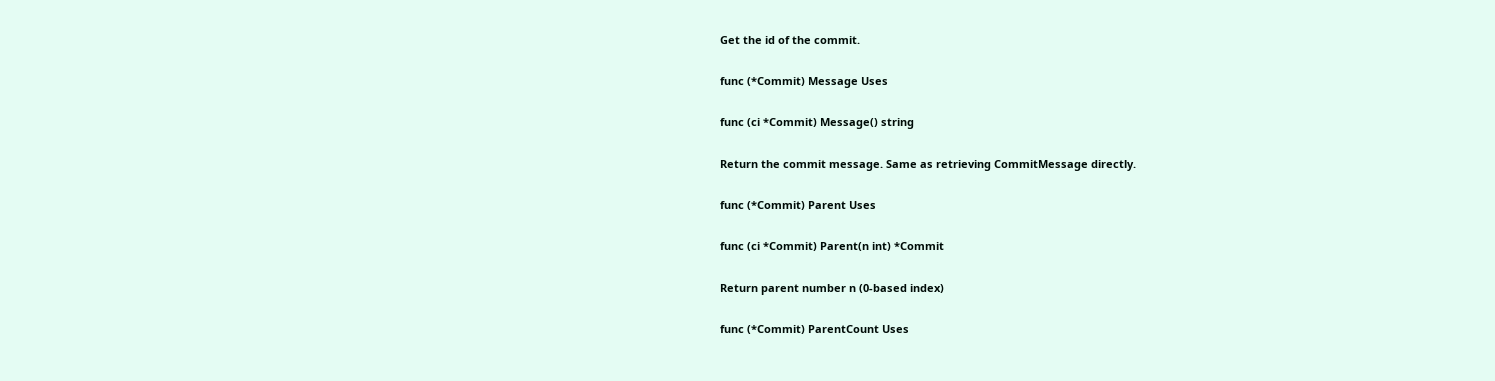Get the id of the commit.

func (*Commit) Message Uses

func (ci *Commit) Message() string

Return the commit message. Same as retrieving CommitMessage directly.

func (*Commit) Parent Uses

func (ci *Commit) Parent(n int) *Commit

Return parent number n (0-based index)

func (*Commit) ParentCount Uses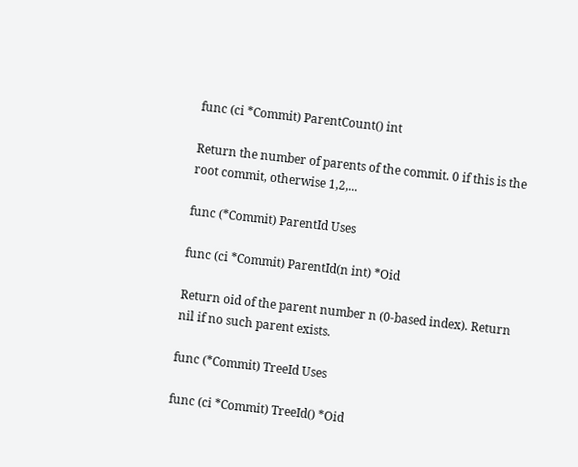func (ci *Commit) ParentCount() int

Return the number of parents of the commit. 0 if this is the root commit, otherwise 1,2,...

func (*Commit) ParentId Uses

func (ci *Commit) ParentId(n int) *Oid

Return oid of the parent number n (0-based index). Return nil if no such parent exists.

func (*Commit) TreeId Uses

func (ci *Commit) TreeId() *Oid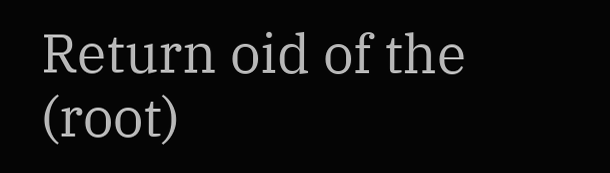Return oid of the (root)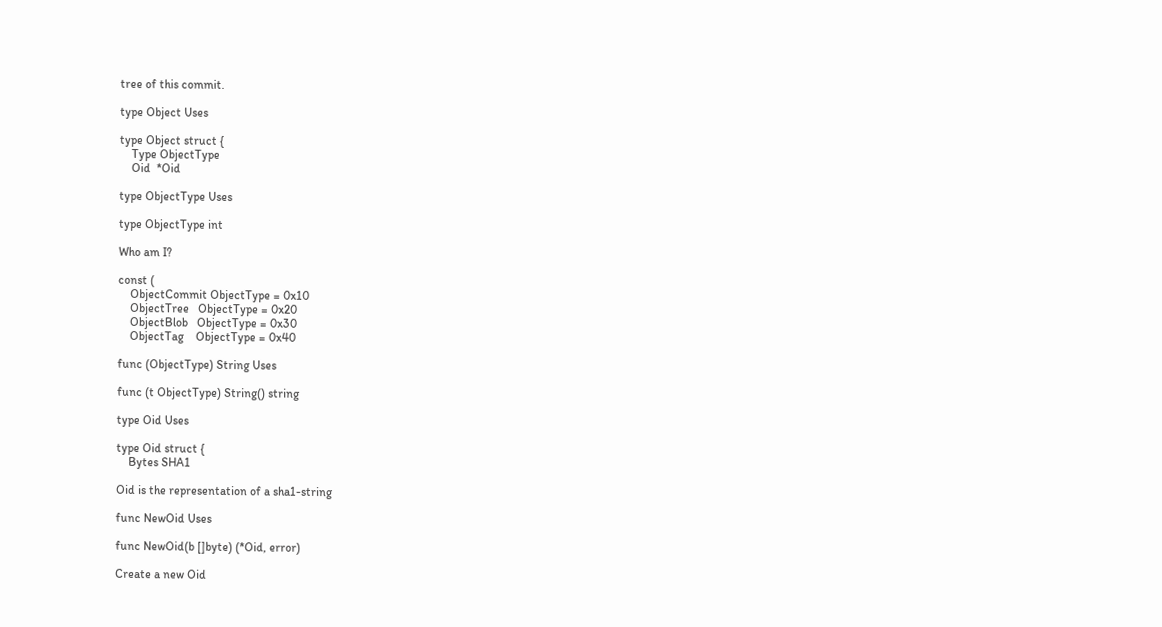tree of this commit.

type Object Uses

type Object struct {
    Type ObjectType
    Oid  *Oid

type ObjectType Uses

type ObjectType int

Who am I?

const (
    ObjectCommit ObjectType = 0x10
    ObjectTree   ObjectType = 0x20
    ObjectBlob   ObjectType = 0x30
    ObjectTag    ObjectType = 0x40

func (ObjectType) String Uses

func (t ObjectType) String() string

type Oid Uses

type Oid struct {
    Bytes SHA1

Oid is the representation of a sha1-string

func NewOid Uses

func NewOid(b []byte) (*Oid, error)

Create a new Oid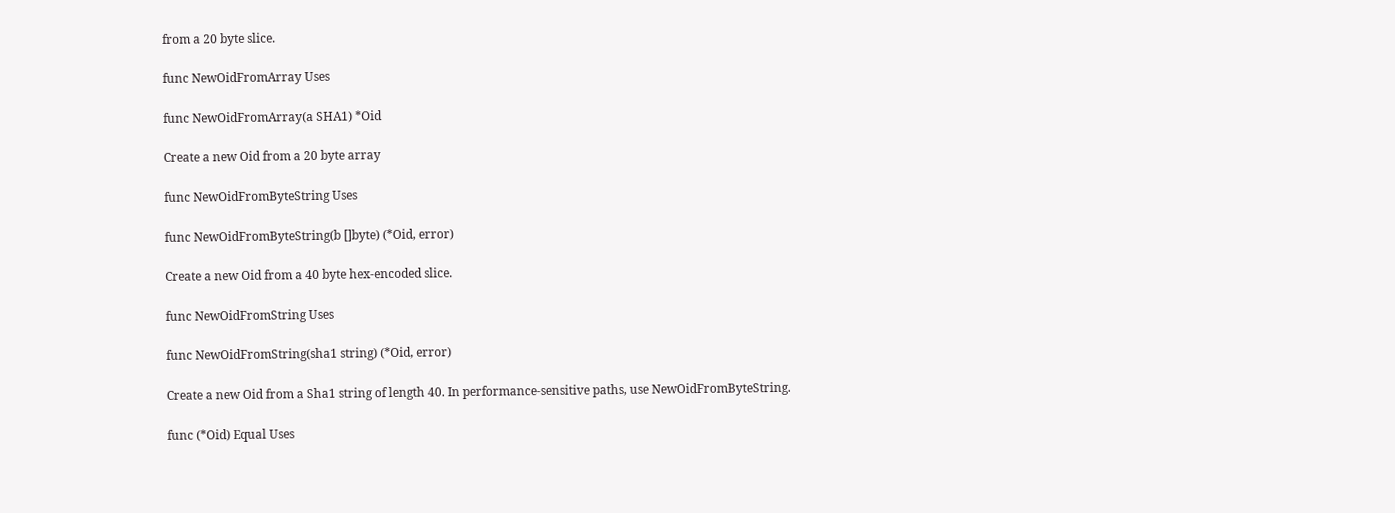from a 20 byte slice.

func NewOidFromArray Uses

func NewOidFromArray(a SHA1) *Oid

Create a new Oid from a 20 byte array

func NewOidFromByteString Uses

func NewOidFromByteString(b []byte) (*Oid, error)

Create a new Oid from a 40 byte hex-encoded slice.

func NewOidFromString Uses

func NewOidFromString(sha1 string) (*Oid, error)

Create a new Oid from a Sha1 string of length 40. In performance-sensitive paths, use NewOidFromByteString.

func (*Oid) Equal Uses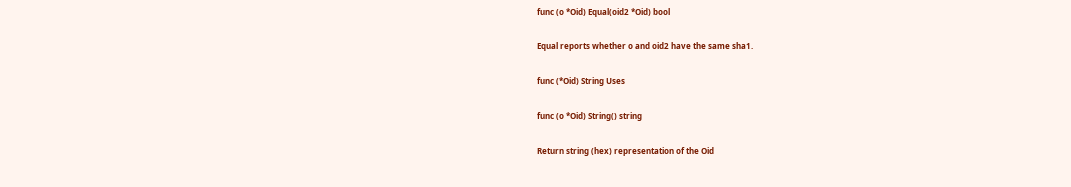func (o *Oid) Equal(oid2 *Oid) bool

Equal reports whether o and oid2 have the same sha1.

func (*Oid) String Uses

func (o *Oid) String() string

Return string (hex) representation of the Oid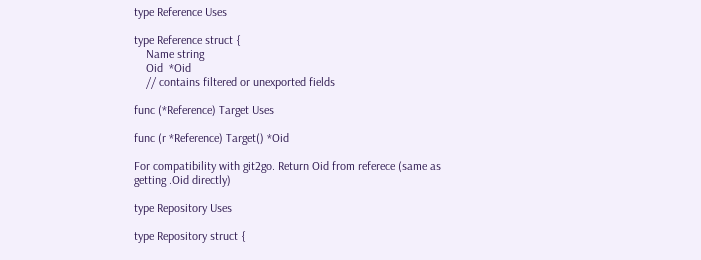type Reference Uses

type Reference struct {
    Name string
    Oid  *Oid
    // contains filtered or unexported fields

func (*Reference) Target Uses

func (r *Reference) Target() *Oid

For compatibility with git2go. Return Oid from referece (same as getting .Oid directly)

type Repository Uses

type Repository struct {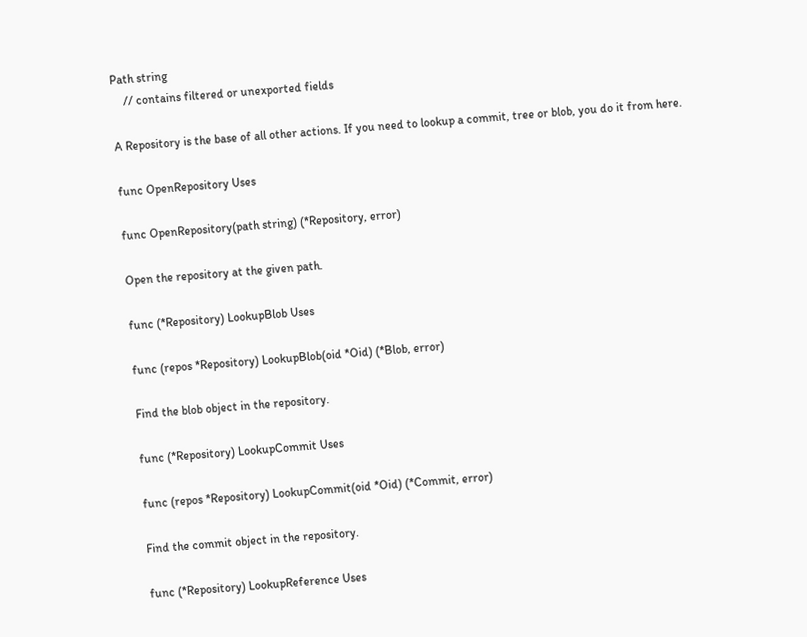Path string
    // contains filtered or unexported fields

A Repository is the base of all other actions. If you need to lookup a commit, tree or blob, you do it from here.

func OpenRepository Uses

func OpenRepository(path string) (*Repository, error)

Open the repository at the given path.

func (*Repository) LookupBlob Uses

func (repos *Repository) LookupBlob(oid *Oid) (*Blob, error)

Find the blob object in the repository.

func (*Repository) LookupCommit Uses

func (repos *Repository) LookupCommit(oid *Oid) (*Commit, error)

Find the commit object in the repository.

func (*Repository) LookupReference Uses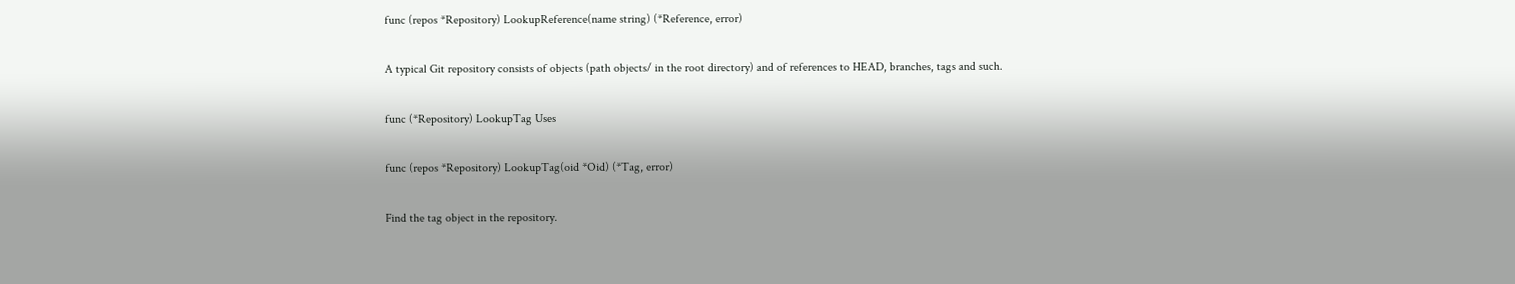func (repos *Repository) LookupReference(name string) (*Reference, error)

A typical Git repository consists of objects (path objects/ in the root directory) and of references to HEAD, branches, tags and such.

func (*Repository) LookupTag Uses

func (repos *Repository) LookupTag(oid *Oid) (*Tag, error)

Find the tag object in the repository.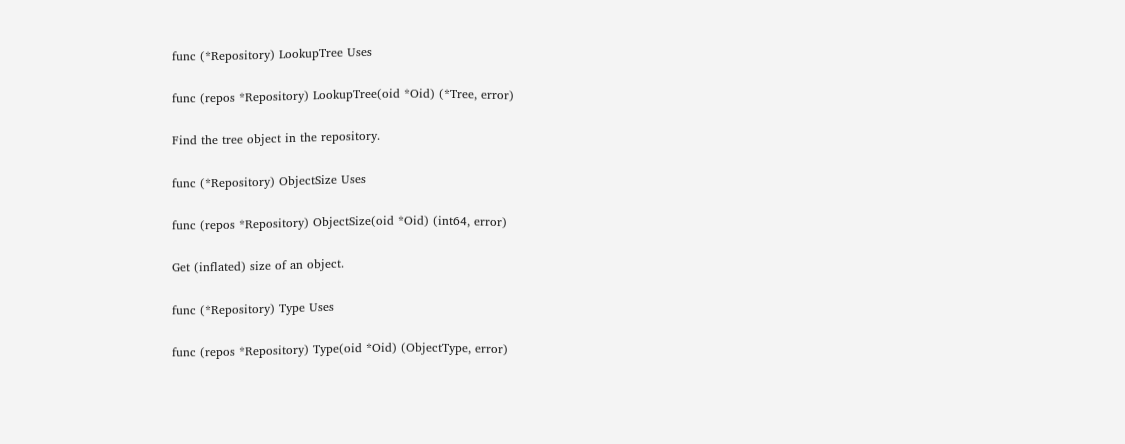func (*Repository) LookupTree Uses

func (repos *Repository) LookupTree(oid *Oid) (*Tree, error)

Find the tree object in the repository.

func (*Repository) ObjectSize Uses

func (repos *Repository) ObjectSize(oid *Oid) (int64, error)

Get (inflated) size of an object.

func (*Repository) Type Uses

func (repos *Repository) Type(oid *Oid) (ObjectType, error)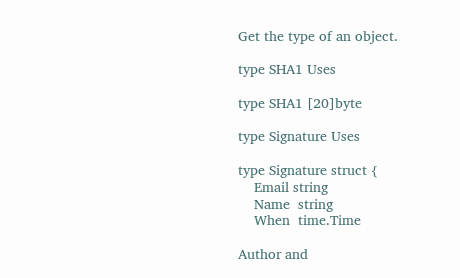Get the type of an object.

type SHA1 Uses

type SHA1 [20]byte

type Signature Uses

type Signature struct {
    Email string
    Name  string
    When  time.Time

Author and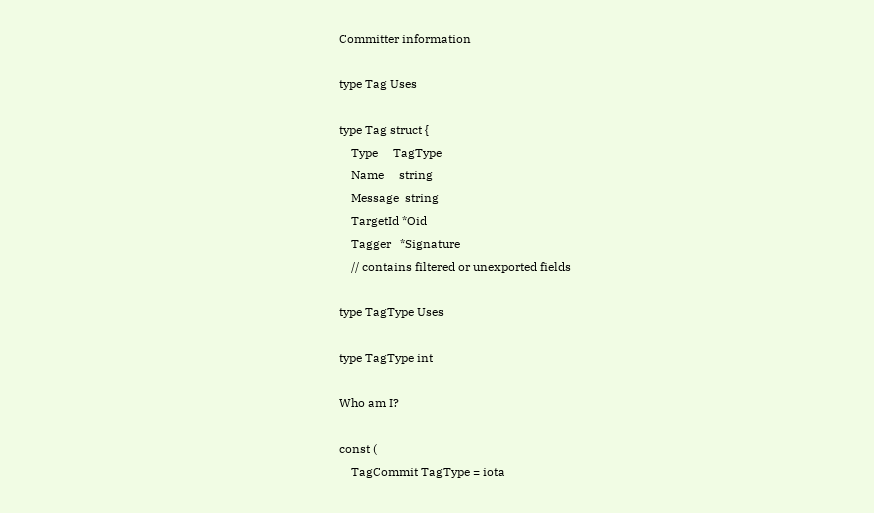Committer information

type Tag Uses

type Tag struct {
    Type     TagType
    Name     string
    Message  string
    TargetId *Oid
    Tagger   *Signature
    // contains filtered or unexported fields

type TagType Uses

type TagType int

Who am I?

const (
    TagCommit TagType = iota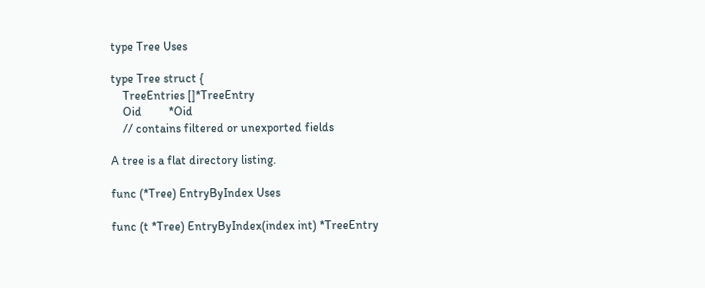type Tree Uses

type Tree struct {
    TreeEntries []*TreeEntry
    Oid         *Oid
    // contains filtered or unexported fields

A tree is a flat directory listing.

func (*Tree) EntryByIndex Uses

func (t *Tree) EntryByIndex(index int) *TreeEntry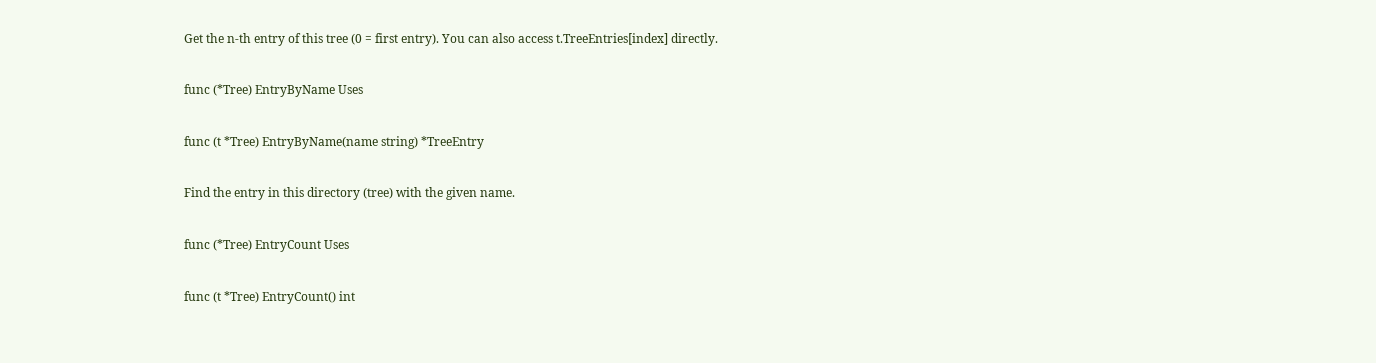Get the n-th entry of this tree (0 = first entry). You can also access t.TreeEntries[index] directly.

func (*Tree) EntryByName Uses

func (t *Tree) EntryByName(name string) *TreeEntry

Find the entry in this directory (tree) with the given name.

func (*Tree) EntryCount Uses

func (t *Tree) EntryCount() int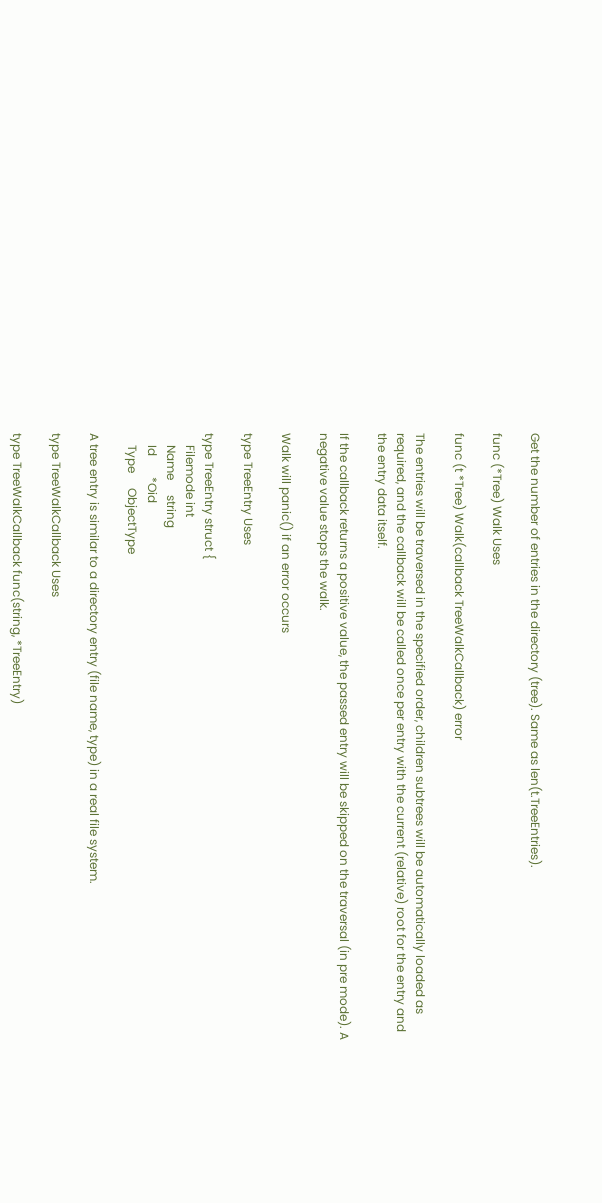Get the number of entries in the directory (tree). Same as len(t.TreeEntries).

func (*Tree) Walk Uses

func (t *Tree) Walk(callback TreeWalkCallback) error

The entries will be traversed in the specified order, children subtrees will be automatically loaded as required, and the callback will be called once per entry with the current (relative) root for the entry and the entry data itself.

If the callback returns a positive value, the passed entry will be skipped on the traversal (in pre mode). A negative value stops the walk.

Walk will panic() if an error occurs

type TreeEntry Uses

type TreeEntry struct {
    Filemode int
    Name     string
    Id       *Oid
    Type     ObjectType

A tree entry is similar to a directory entry (file name, type) in a real file system.

type TreeWalkCallback Uses

type TreeWalkCallback func(string, *TreeEntry)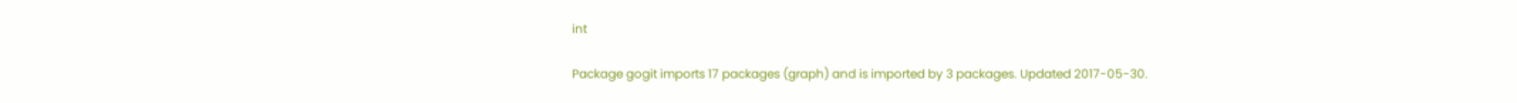int

Package gogit imports 17 packages (graph) and is imported by 3 packages. Updated 2017-05-30.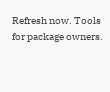Refresh now. Tools for package owners.